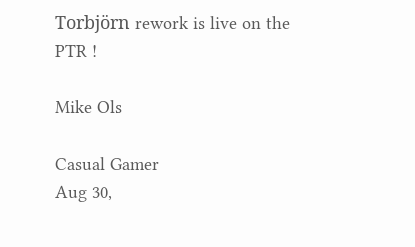Torbjörn rework is live on the PTR !

Mike Ols

Casual Gamer
Aug 30,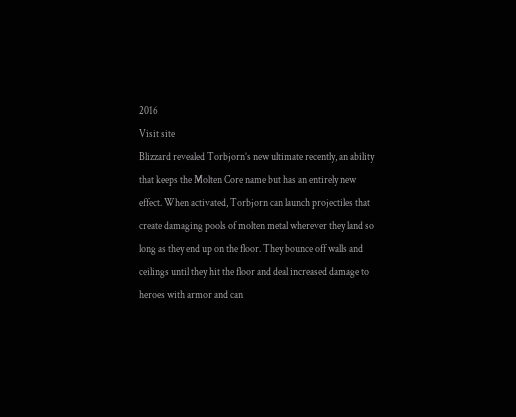2016
Visit site
Blizzard revealed Torbjorn’s new ultimate recently, an ability that keeps the Molten Core name but has an entirely new effect. When activated, Torbjorn can launch projectiles that create damaging pools of molten metal wherever they land so long as they end up on the floor. They bounce off walls and ceilings until they hit the floor and deal increased damage to heroes with armor and can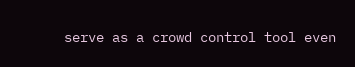serve as a crowd control tool even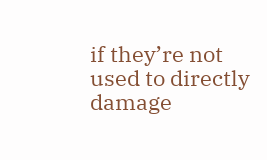if they’re not used to directly damage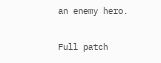an enemy hero.

Full patch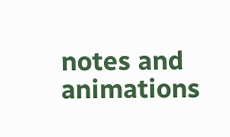notes and animations